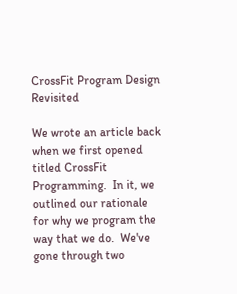CrossFit Program Design Revisited

We wrote an article back when we first opened titled CrossFit Programming.  In it, we outlined our rationale for why we program the way that we do.  We've gone through two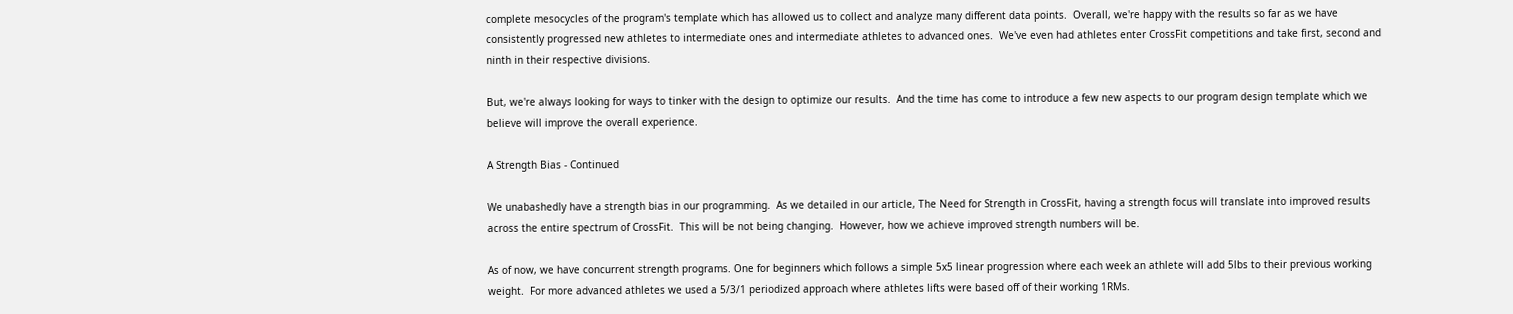complete mesocycles of the program's template which has allowed us to collect and analyze many different data points.  Overall, we're happy with the results so far as we have consistently progressed new athletes to intermediate ones and intermediate athletes to advanced ones.  We've even had athletes enter CrossFit competitions and take first, second and ninth in their respective divisions.

But, we're always looking for ways to tinker with the design to optimize our results.  And the time has come to introduce a few new aspects to our program design template which we believe will improve the overall experience.

A Strength Bias - Continued

We unabashedly have a strength bias in our programming.  As we detailed in our article, The Need for Strength in CrossFit, having a strength focus will translate into improved results across the entire spectrum of CrossFit.  This will be not being changing.  However, how we achieve improved strength numbers will be.

As of now, we have concurrent strength programs. One for beginners which follows a simple 5x5 linear progression where each week an athlete will add 5lbs to their previous working weight.  For more advanced athletes we used a 5/3/1 periodized approach where athletes lifts were based off of their working 1RMs.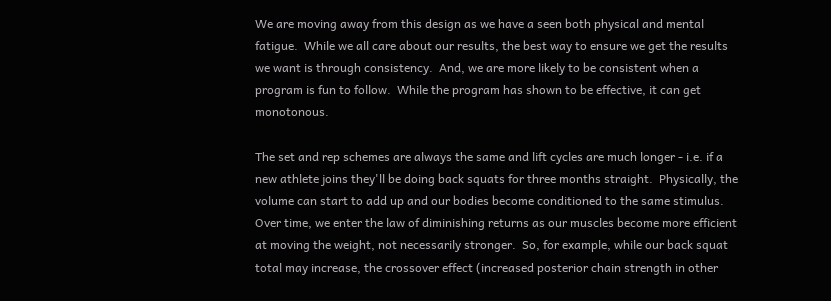We are moving away from this design as we have a seen both physical and mental fatigue.  While we all care about our results, the best way to ensure we get the results we want is through consistency.  And, we are more likely to be consistent when a program is fun to follow.  While the program has shown to be effective, it can get monotonous.

The set and rep schemes are always the same and lift cycles are much longer - i.e. if a new athlete joins they'll be doing back squats for three months straight.  Physically, the volume can start to add up and our bodies become conditioned to the same stimulus.  Over time, we enter the law of diminishing returns as our muscles become more efficient at moving the weight, not necessarily stronger.  So, for example, while our back squat total may increase, the crossover effect (increased posterior chain strength in other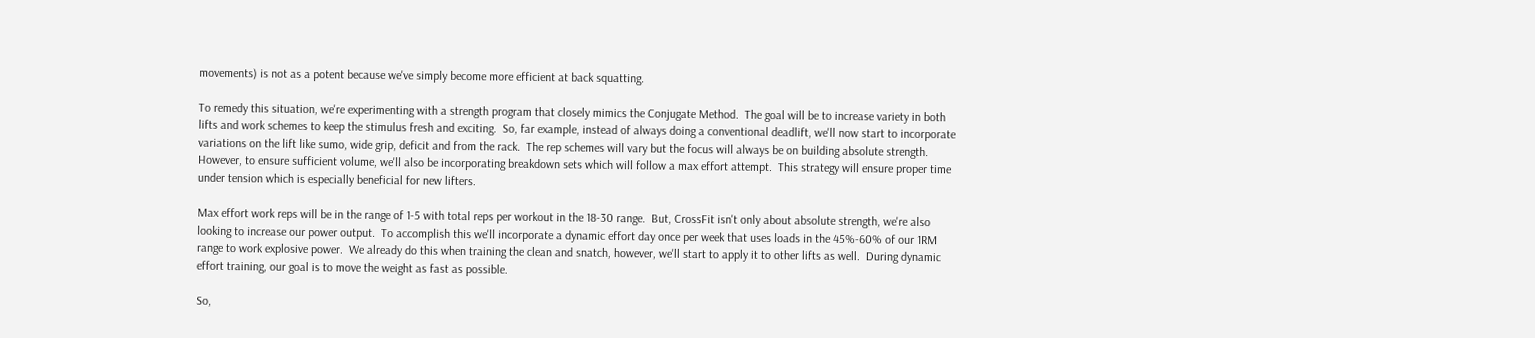movements) is not as a potent because we've simply become more efficient at back squatting.

To remedy this situation, we're experimenting with a strength program that closely mimics the Conjugate Method.  The goal will be to increase variety in both lifts and work schemes to keep the stimulus fresh and exciting.  So, far example, instead of always doing a conventional deadlift, we'll now start to incorporate variations on the lift like sumo, wide grip, deficit and from the rack.  The rep schemes will vary but the focus will always be on building absolute strength.  However, to ensure sufficient volume, we'll also be incorporating breakdown sets which will follow a max effort attempt.  This strategy will ensure proper time under tension which is especially beneficial for new lifters.

Max effort work reps will be in the range of 1-5 with total reps per workout in the 18-30 range.  But, CrossFit isn't only about absolute strength, we're also looking to increase our power output.  To accomplish this we'll incorporate a dynamic effort day once per week that uses loads in the 45%-60% of our 1RM range to work explosive power.  We already do this when training the clean and snatch, however, we'll start to apply it to other lifts as well.  During dynamic effort training, our goal is to move the weight as fast as possible.

So,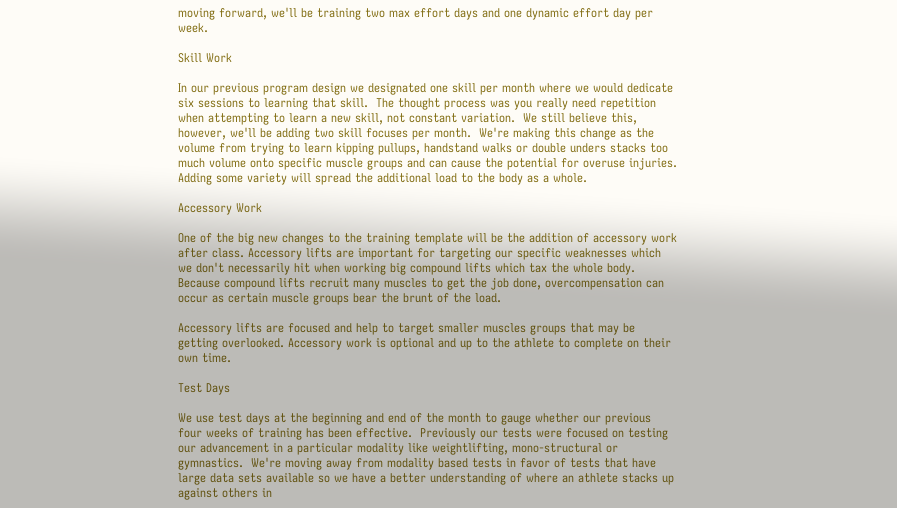moving forward, we'll be training two max effort days and one dynamic effort day per week.

Skill Work

In our previous program design we designated one skill per month where we would dedicate six sessions to learning that skill.  The thought process was you really need repetition when attempting to learn a new skill, not constant variation.  We still believe this, however, we'll be adding two skill focuses per month.  We're making this change as the volume from trying to learn kipping pullups, handstand walks or double unders stacks too much volume onto specific muscle groups and can cause the potential for overuse injuries. Adding some variety will spread the additional load to the body as a whole.

Accessory Work

One of the big new changes to the training template will be the addition of accessory work after class. Accessory lifts are important for targeting our specific weaknesses which we don't necessarily hit when working big compound lifts which tax the whole body.  Because compound lifts recruit many muscles to get the job done, overcompensation can occur as certain muscle groups bear the brunt of the load.

Accessory lifts are focused and help to target smaller muscles groups that may be getting overlooked. Accessory work is optional and up to the athlete to complete on their own time.

Test Days

We use test days at the beginning and end of the month to gauge whether our previous four weeks of training has been effective.  Previously our tests were focused on testing our advancement in a particular modality like weightlifting, mono-structural or gymnastics.  We're moving away from modality based tests in favor of tests that have large data sets available so we have a better understanding of where an athlete stacks up against others in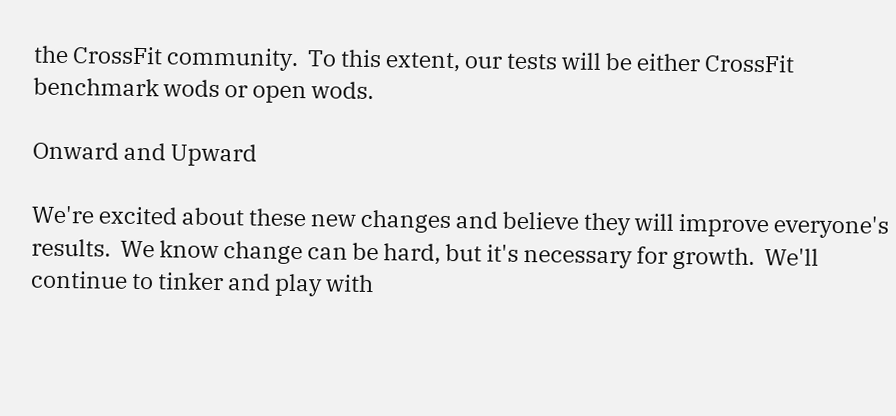the CrossFit community.  To this extent, our tests will be either CrossFit benchmark wods or open wods.

Onward and Upward

We're excited about these new changes and believe they will improve everyone's results.  We know change can be hard, but it's necessary for growth.  We'll continue to tinker and play with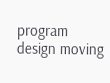program design moving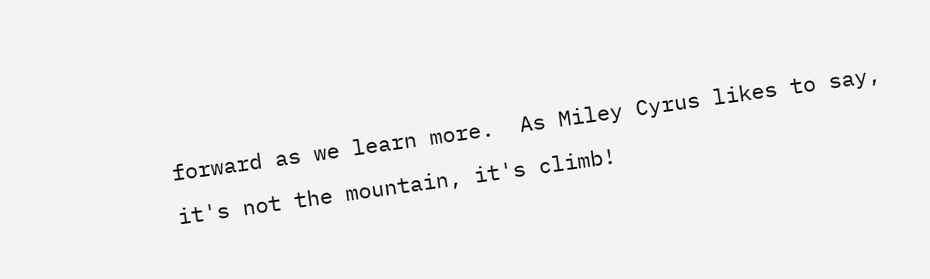forward as we learn more.  As Miley Cyrus likes to say, it's not the mountain, it's climb!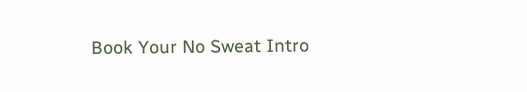Book Your No Sweat Intro